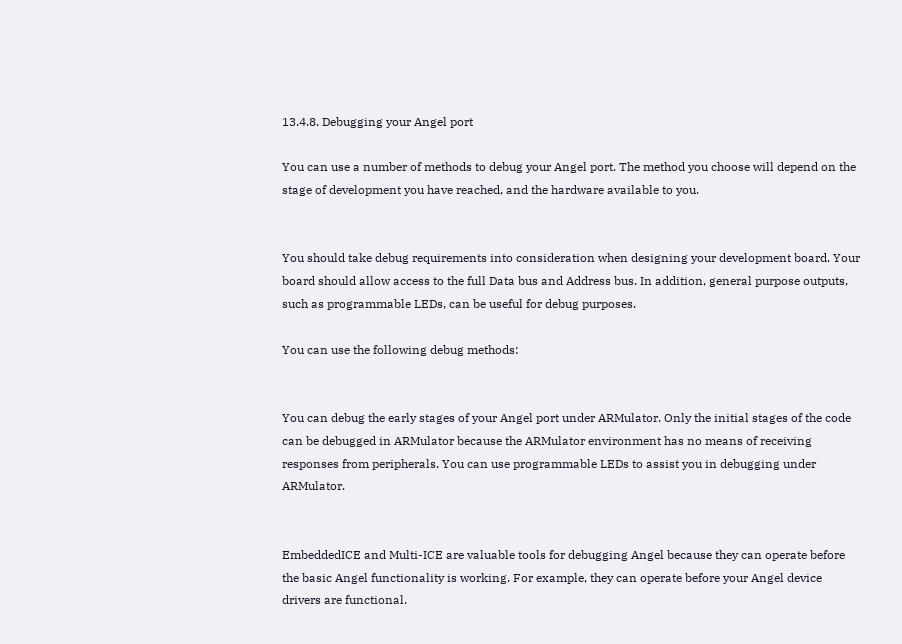13.4.8. Debugging your Angel port

You can use a number of methods to debug your Angel port. The method you choose will depend on the stage of development you have reached, and the hardware available to you.


You should take debug requirements into consideration when designing your development board. Your board should allow access to the full Data bus and Address bus. In addition, general purpose outputs, such as programmable LEDs, can be useful for debug purposes.

You can use the following debug methods:


You can debug the early stages of your Angel port under ARMulator. Only the initial stages of the code can be debugged in ARMulator because the ARMulator environment has no means of receiving responses from peripherals. You can use programmable LEDs to assist you in debugging under ARMulator.


EmbeddedICE and Multi-ICE are valuable tools for debugging Angel because they can operate before the basic Angel functionality is working. For example, they can operate before your Angel device drivers are functional.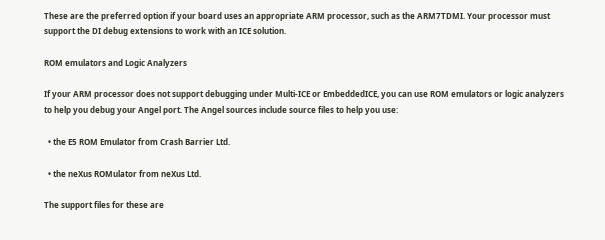These are the preferred option if your board uses an appropriate ARM processor, such as the ARM7TDMI. Your processor must support the DI debug extensions to work with an ICE solution.

ROM emulators and Logic Analyzers

If your ARM processor does not support debugging under Multi-ICE or EmbeddedICE, you can use ROM emulators or logic analyzers to help you debug your Angel port. The Angel sources include source files to help you use:

  • the E5 ROM Emulator from Crash Barrier Ltd.

  • the neXus ROMulator from neXus Ltd.

The support files for these are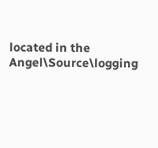located in the Angel\Source\logging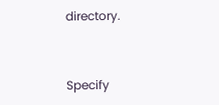directory.


Specify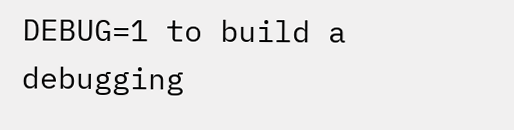DEBUG=1 to build a debugging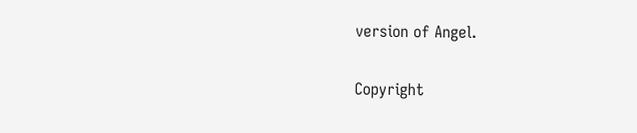version of Angel.

Copyright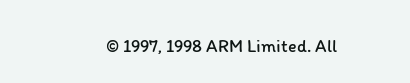© 1997, 1998 ARM Limited. All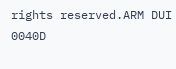rights reserved.ARM DUI 0040D